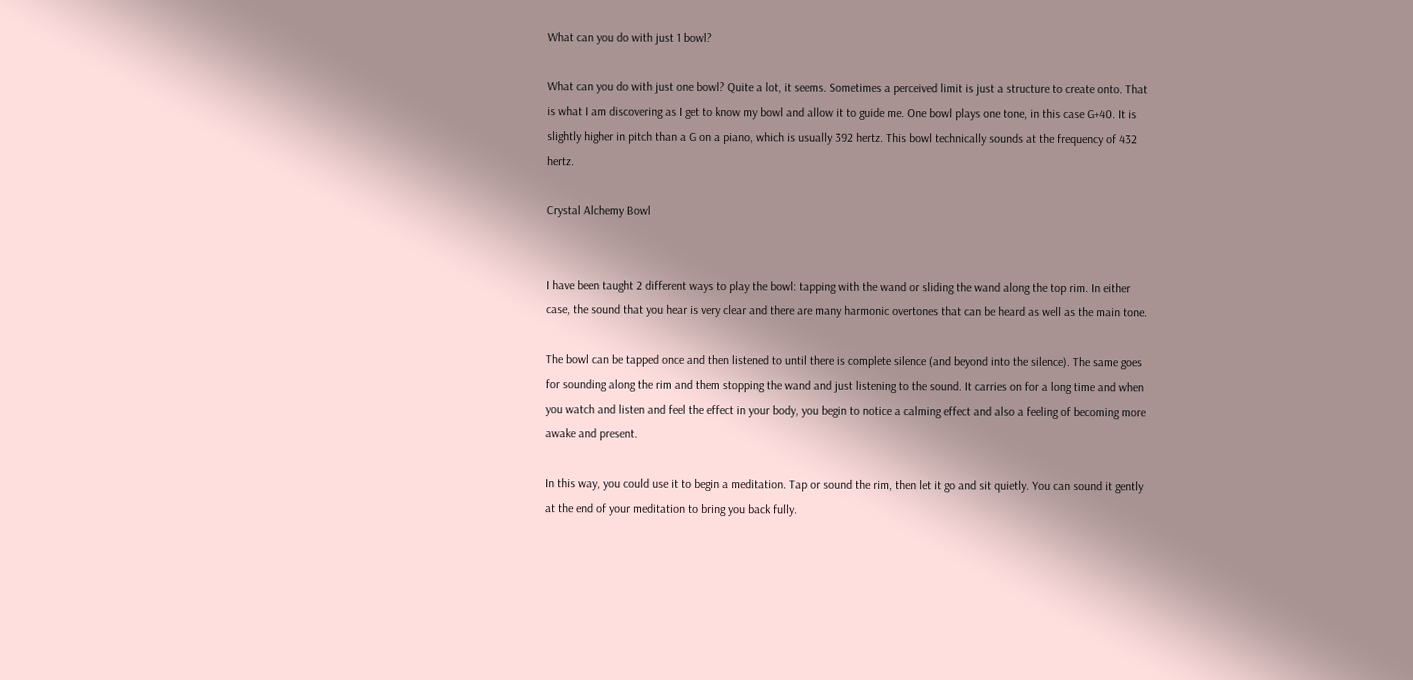What can you do with just 1 bowl?

What can you do with just one bowl? Quite a lot, it seems. Sometimes a perceived limit is just a structure to create onto. That is what I am discovering as I get to know my bowl and allow it to guide me. One bowl plays one tone, in this case G+40. It is slightly higher in pitch than a G on a piano, which is usually 392 hertz. This bowl technically sounds at the frequency of 432 hertz.

Crystal Alchemy Bowl


I have been taught 2 different ways to play the bowl: tapping with the wand or sliding the wand along the top rim. In either case, the sound that you hear is very clear and there are many harmonic overtones that can be heard as well as the main tone.

The bowl can be tapped once and then listened to until there is complete silence (and beyond into the silence). The same goes for sounding along the rim and them stopping the wand and just listening to the sound. It carries on for a long time and when you watch and listen and feel the effect in your body, you begin to notice a calming effect and also a feeling of becoming more awake and present.

In this way, you could use it to begin a meditation. Tap or sound the rim, then let it go and sit quietly. You can sound it gently at the end of your meditation to bring you back fully.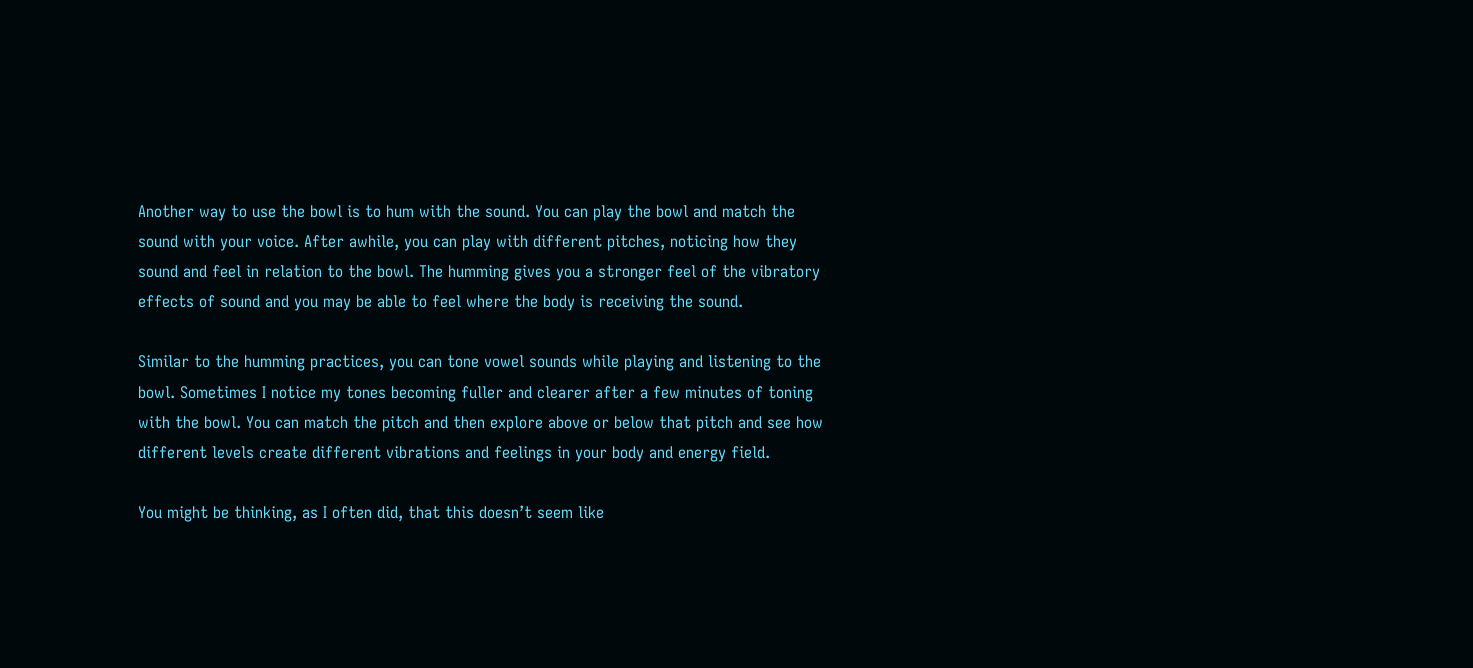Another way to use the bowl is to hum with the sound. You can play the bowl and match the sound with your voice. After awhile, you can play with different pitches, noticing how they sound and feel in relation to the bowl. The humming gives you a stronger feel of the vibratory effects of sound and you may be able to feel where the body is receiving the sound.

Similar to the humming practices, you can tone vowel sounds while playing and listening to the bowl. Sometimes I notice my tones becoming fuller and clearer after a few minutes of toning with the bowl. You can match the pitch and then explore above or below that pitch and see how different levels create different vibrations and feelings in your body and energy field.

You might be thinking, as I often did, that this doesn’t seem like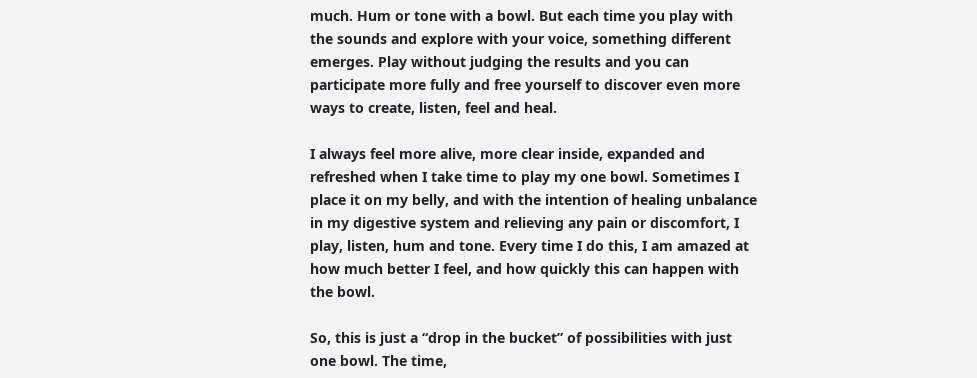much. Hum or tone with a bowl. But each time you play with the sounds and explore with your voice, something different emerges. Play without judging the results and you can participate more fully and free yourself to discover even more ways to create, listen, feel and heal.

I always feel more alive, more clear inside, expanded and refreshed when I take time to play my one bowl. Sometimes I place it on my belly, and with the intention of healing unbalance in my digestive system and relieving any pain or discomfort, I play, listen, hum and tone. Every time I do this, I am amazed at how much better I feel, and how quickly this can happen with the bowl.

So, this is just a “drop in the bucket” of possibilities with just one bowl. The time,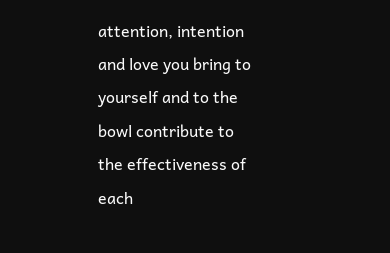attention, intention and love you bring to yourself and to the bowl contribute to the effectiveness of each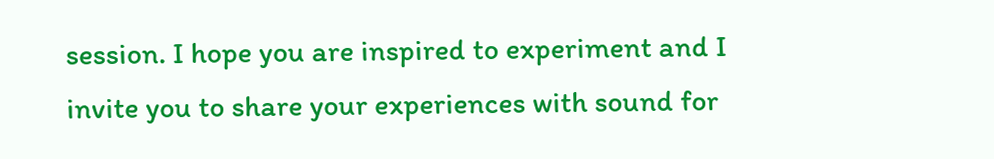session. I hope you are inspired to experiment and I invite you to share your experiences with sound for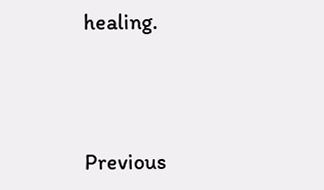healing.



Previous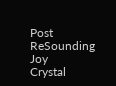Post
ReSounding Joy
Crystal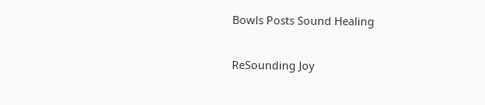Bowls Posts Sound Healing

ReSounding Joy